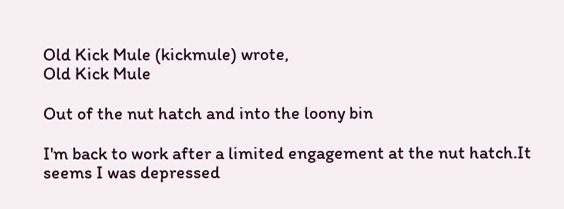Old Kick Mule (kickmule) wrote,
Old Kick Mule

Out of the nut hatch and into the loony bin

I'm back to work after a limited engagement at the nut hatch.It seems I was depressed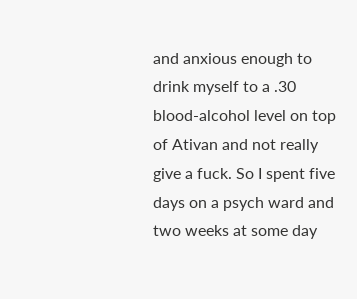and anxious enough to drink myself to a .30 blood-alcohol level on top of Ativan and not really give a fuck. So I spent five days on a psych ward and two weeks at some day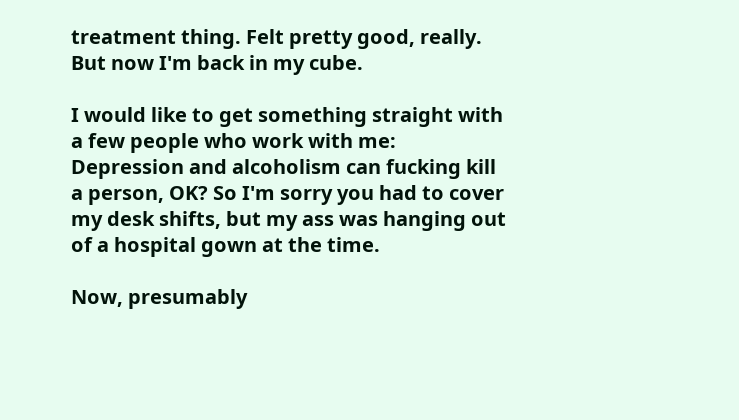treatment thing. Felt pretty good, really. But now I'm back in my cube.

I would like to get something straight with a few people who work with me: Depression and alcoholism can fucking kill a person, OK? So I'm sorry you had to cover my desk shifts, but my ass was hanging out of a hospital gown at the time.

Now, presumably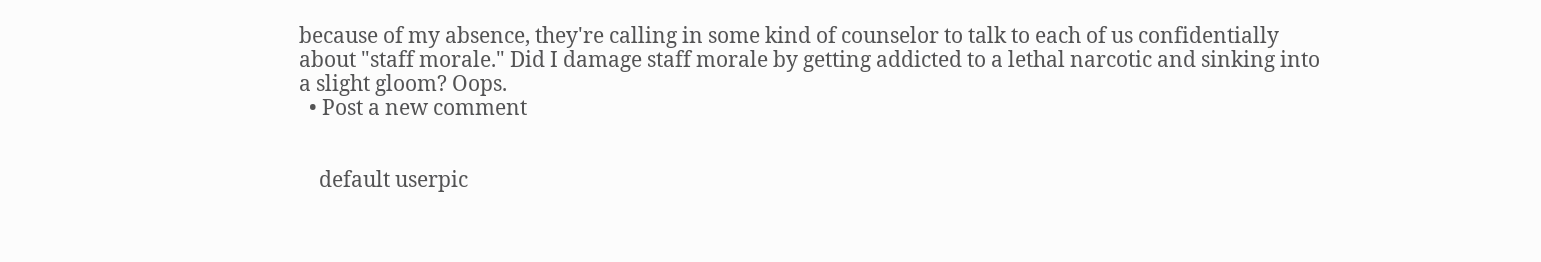because of my absence, they're calling in some kind of counselor to talk to each of us confidentially about "staff morale." Did I damage staff morale by getting addicted to a lethal narcotic and sinking into a slight gloom? Oops.
  • Post a new comment


    default userpic